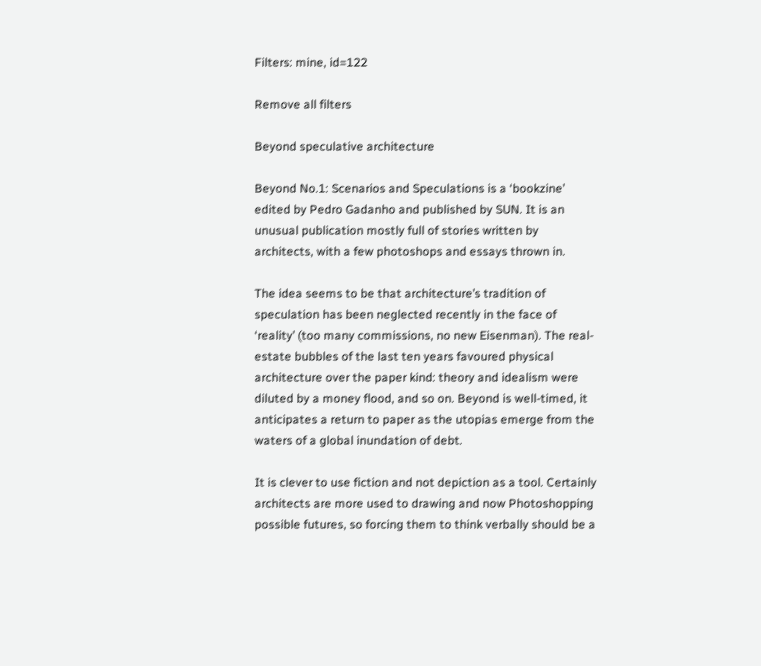Filters: mine, id=122

Remove all filters

Beyond speculative architecture

Beyond No.1: Scenarios and Speculations is a ‘bookzine’ edited by Pedro Gadanho and published by SUN. It is an unusual publication mostly full of stories written by architects, with a few photoshops and essays thrown in.

The idea seems to be that architecture’s tradition of speculation has been neglected recently in the face of ‘reality’ (too many commissions, no new Eisenman). The real-estate bubbles of the last ten years favoured physical architecture over the paper kind: theory and idealism were diluted by a money flood, and so on. Beyond is well-timed, it anticipates a return to paper as the utopias emerge from the waters of a global inundation of debt.

It is clever to use fiction and not depiction as a tool. Certainly architects are more used to drawing and now Photoshopping possible futures, so forcing them to think verbally should be a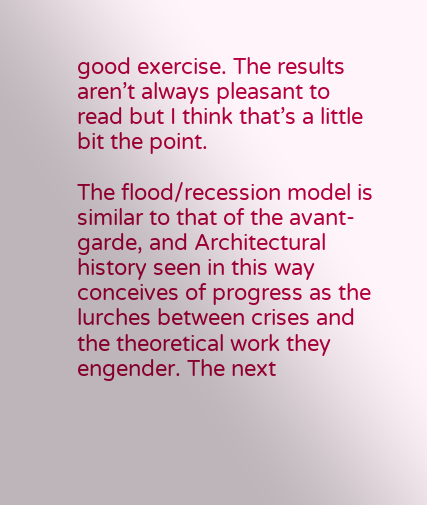good exercise. The results aren’t always pleasant to read but I think that’s a little bit the point.

The flood/recession model is similar to that of the avant-garde, and Architectural history seen in this way conceives of progress as the lurches between crises and the theoretical work they engender. The next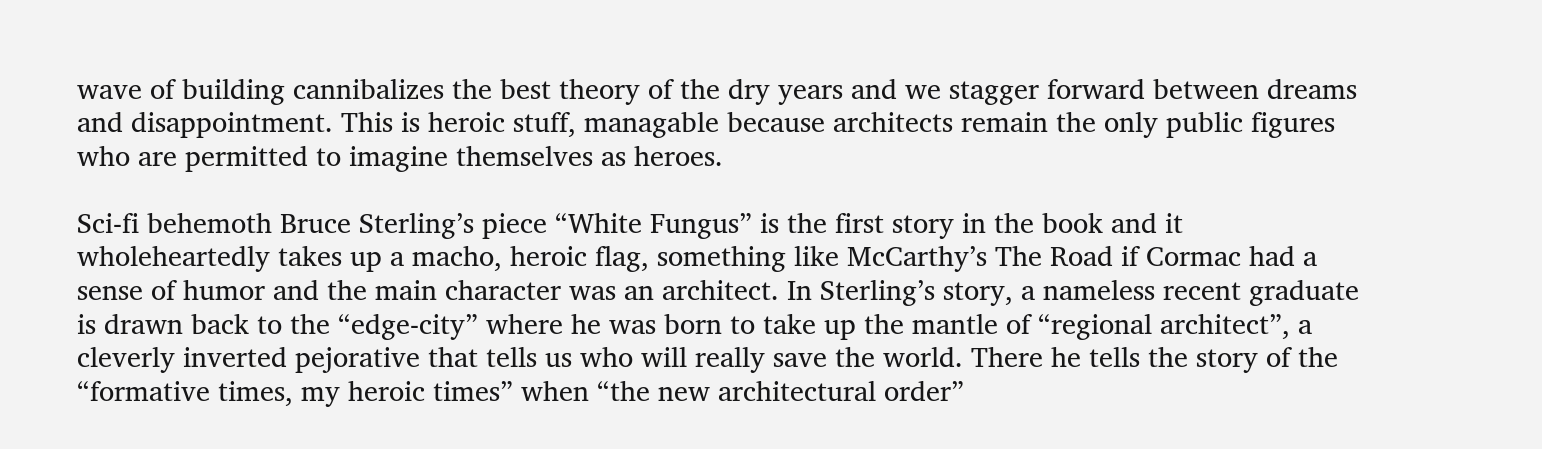wave of building cannibalizes the best theory of the dry years and we stagger forward between dreams and disappointment. This is heroic stuff, managable because architects remain the only public figures who are permitted to imagine themselves as heroes.

Sci-fi behemoth Bruce Sterling’s piece “White Fungus” is the first story in the book and it wholeheartedly takes up a macho, heroic flag, something like McCarthy’s The Road if Cormac had a sense of humor and the main character was an architect. In Sterling’s story, a nameless recent graduate is drawn back to the “edge-city” where he was born to take up the mantle of “regional architect”, a cleverly inverted pejorative that tells us who will really save the world. There he tells the story of the “formative times, my heroic times” when “the new architectural order”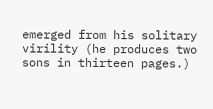emerged from his solitary virility (he produces two sons in thirteen pages.)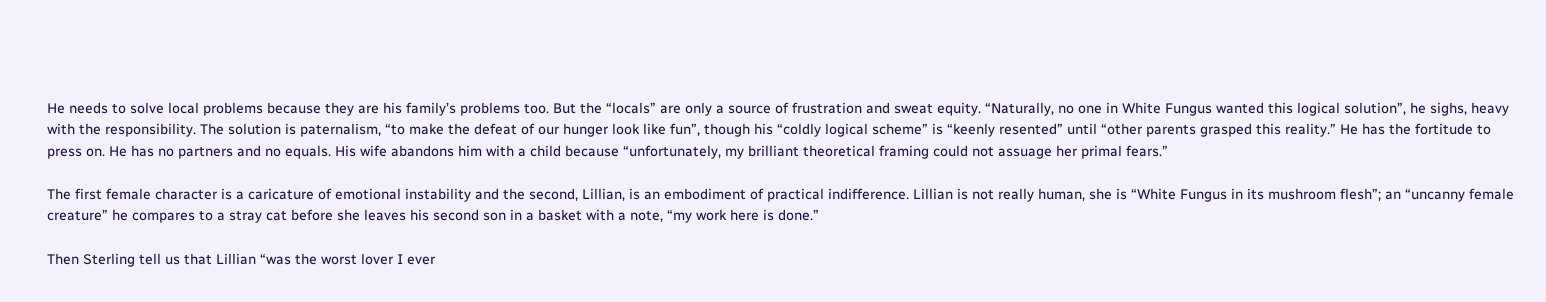He needs to solve local problems because they are his family’s problems too. But the “locals” are only a source of frustration and sweat equity. “Naturally, no one in White Fungus wanted this logical solution”, he sighs, heavy with the responsibility. The solution is paternalism, “to make the defeat of our hunger look like fun”, though his “coldly logical scheme” is “keenly resented” until “other parents grasped this reality.” He has the fortitude to press on. He has no partners and no equals. His wife abandons him with a child because “unfortunately, my brilliant theoretical framing could not assuage her primal fears.”

The first female character is a caricature of emotional instability and the second, Lillian, is an embodiment of practical indifference. Lillian is not really human, she is “White Fungus in its mushroom flesh”; an “uncanny female creature” he compares to a stray cat before she leaves his second son in a basket with a note, “my work here is done.”

Then Sterling tell us that Lillian “was the worst lover I ever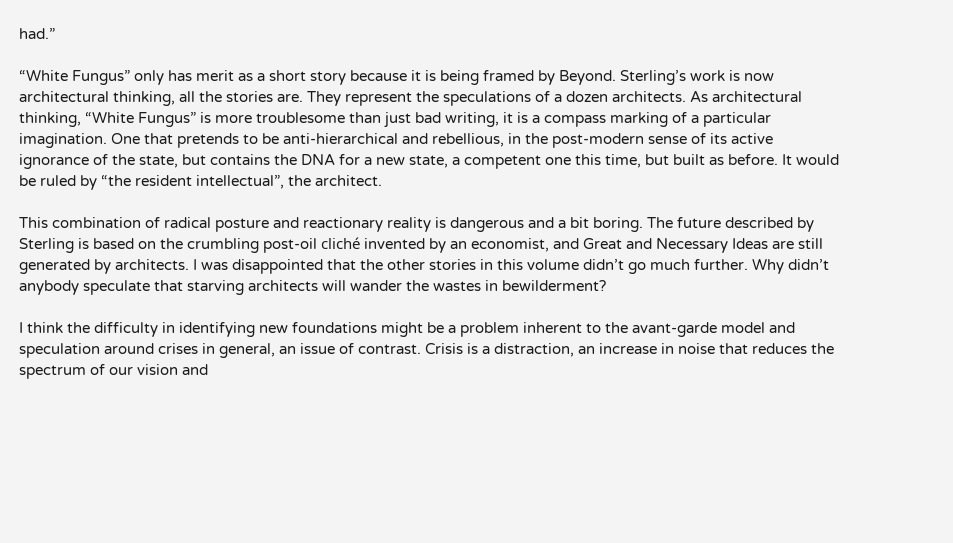had.”

“White Fungus” only has merit as a short story because it is being framed by Beyond. Sterling’s work is now architectural thinking, all the stories are. They represent the speculations of a dozen architects. As architectural thinking, “White Fungus” is more troublesome than just bad writing, it is a compass marking of a particular imagination. One that pretends to be anti-hierarchical and rebellious, in the post-modern sense of its active ignorance of the state, but contains the DNA for a new state, a competent one this time, but built as before. It would be ruled by “the resident intellectual”, the architect.

This combination of radical posture and reactionary reality is dangerous and a bit boring. The future described by Sterling is based on the crumbling post-oil cliché invented by an economist, and Great and Necessary Ideas are still generated by architects. I was disappointed that the other stories in this volume didn’t go much further. Why didn’t anybody speculate that starving architects will wander the wastes in bewilderment?

I think the difficulty in identifying new foundations might be a problem inherent to the avant-garde model and speculation around crises in general, an issue of contrast. Crisis is a distraction, an increase in noise that reduces the spectrum of our vision and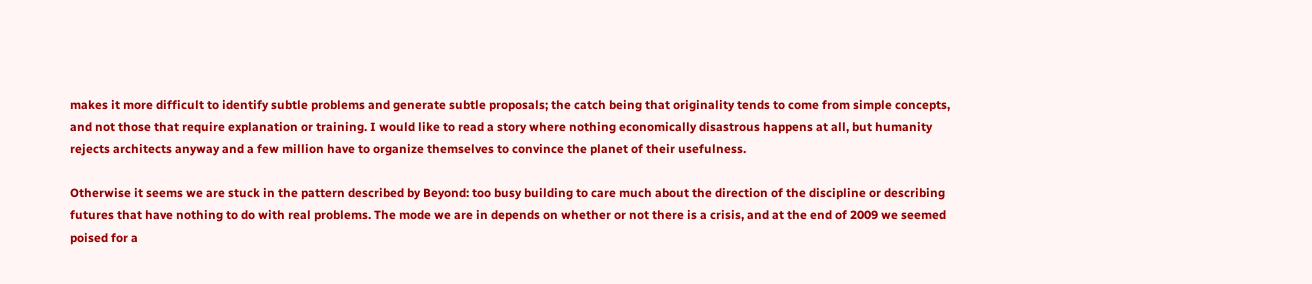makes it more difficult to identify subtle problems and generate subtle proposals; the catch being that originality tends to come from simple concepts, and not those that require explanation or training. I would like to read a story where nothing economically disastrous happens at all, but humanity rejects architects anyway and a few million have to organize themselves to convince the planet of their usefulness.

Otherwise it seems we are stuck in the pattern described by Beyond: too busy building to care much about the direction of the discipline or describing futures that have nothing to do with real problems. The mode we are in depends on whether or not there is a crisis, and at the end of 2009 we seemed poised for a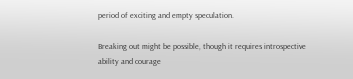period of exciting and empty speculation.

Breaking out might be possible, though it requires introspective ability and courage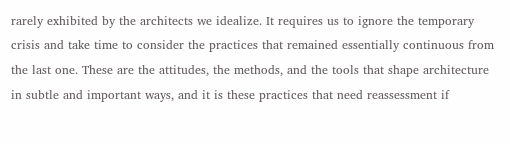rarely exhibited by the architects we idealize. It requires us to ignore the temporary crisis and take time to consider the practices that remained essentially continuous from the last one. These are the attitudes, the methods, and the tools that shape architecture in subtle and important ways, and it is these practices that need reassessment if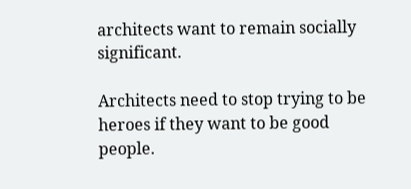architects want to remain socially significant.

Architects need to stop trying to be heroes if they want to be good people.